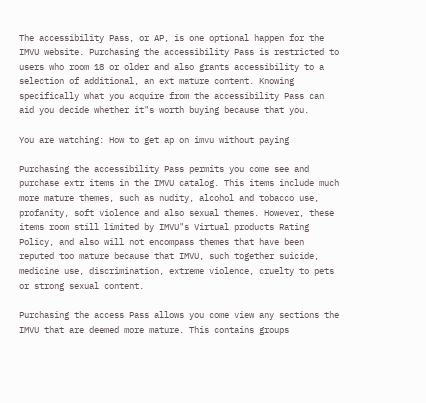The accessibility Pass, or AP, is one optional happen for the IMVU website. Purchasing the accessibility Pass is restricted to users who room 18 or older and also grants accessibility to a selection of additional, an ext mature content. Knowing specifically what you acquire from the accessibility Pass can aid you decide whether it"s worth buying because that you.

You are watching: How to get ap on imvu without paying

Purchasing the accessibility Pass permits you come see and purchase extr items in the IMVU catalog. This items include much more mature themes, such as nudity, alcohol and tobacco use, profanity, soft violence and also sexual themes. However, these items room still limited by IMVU"s Virtual products Rating Policy, and also will not encompass themes that have been reputed too mature because that IMVU, such together suicide, medicine use, discrimination, extreme violence, cruelty to pets or strong sexual content.

Purchasing the access Pass allows you come view any sections the IMVU that are deemed more mature. This contains groups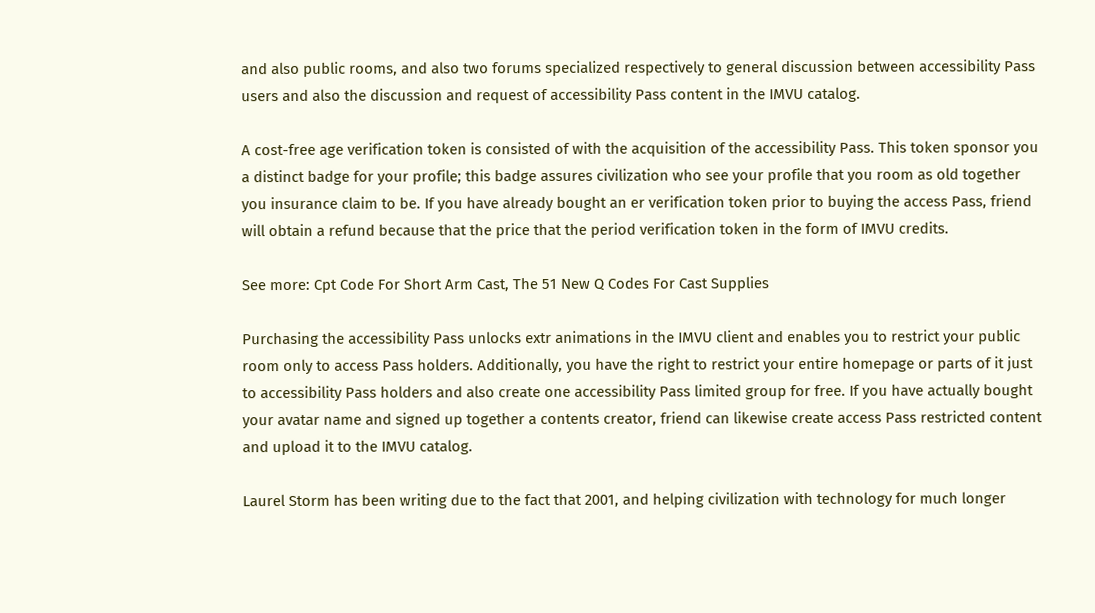and also public rooms, and also two forums specialized respectively to general discussion between accessibility Pass users and also the discussion and request of accessibility Pass content in the IMVU catalog.

A cost-free age verification token is consisted of with the acquisition of the accessibility Pass. This token sponsor you a distinct badge for your profile; this badge assures civilization who see your profile that you room as old together you insurance claim to be. If you have already bought an er verification token prior to buying the access Pass, friend will obtain a refund because that the price that the period verification token in the form of IMVU credits.

See more: Cpt Code For Short Arm Cast, The 51 New Q Codes For Cast Supplies

Purchasing the accessibility Pass unlocks extr animations in the IMVU client and enables you to restrict your public room only to access Pass holders. Additionally, you have the right to restrict your entire homepage or parts of it just to accessibility Pass holders and also create one accessibility Pass limited group for free. If you have actually bought your avatar name and signed up together a contents creator, friend can likewise create access Pass restricted content and upload it to the IMVU catalog.

Laurel Storm has been writing due to the fact that 2001, and helping civilization with technology for much longer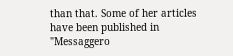than that. Some of her articles have been published in "Messaggero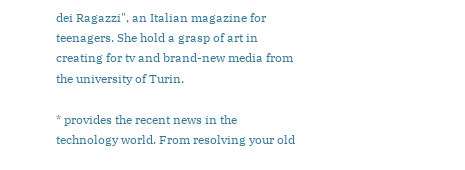dei Ragazzi", an Italian magazine for teenagers. She hold a grasp of art in creating for tv and brand-new media from the university of Turin.

* provides the recent news in the technology world. From resolving your old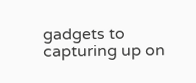gadgets to capturing up on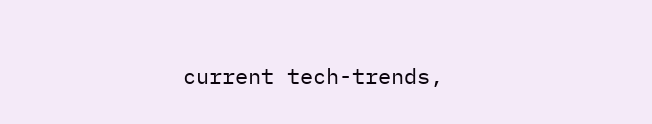current tech-trends,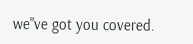we"ve got you covered.